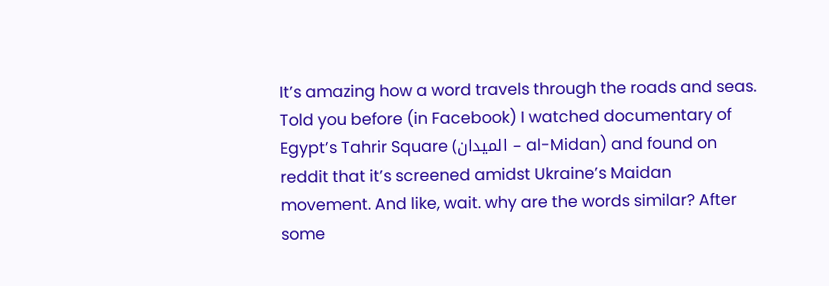It’s amazing how a word travels through the roads and seas. Told you before (in Facebook) I watched documentary of Egypt’s Tahrir Square (الميدان – al-Midan) and found on reddit that it’s screened amidst Ukraine’s Maidan movement. And like, wait. why are the words similar? After some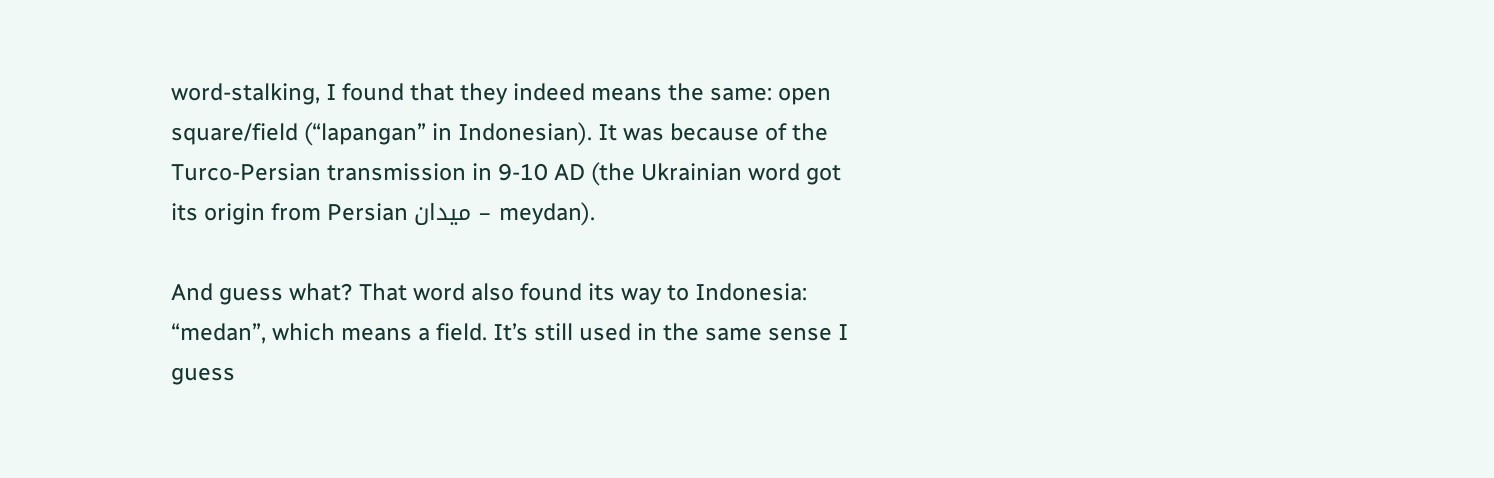word-stalking, I found that they indeed means the same: open square/field (“lapangan” in Indonesian). It was because of the Turco-Persian transmission in 9-10 AD (the Ukrainian word got its origin from Persian ميدان – meydan).

And guess what? That word also found its way to Indonesia: “medan”, which means a field. It’s still used in the same sense I guess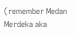(remember Medan Merdeka aka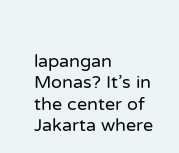lapangan Monas? It’s in the center of Jakarta where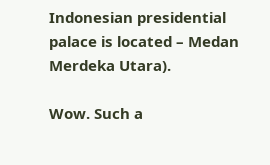Indonesian presidential palace is located – Medan Merdeka Utara).

Wow. Such a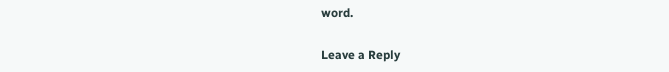word.

Leave a Reply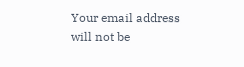Your email address will not be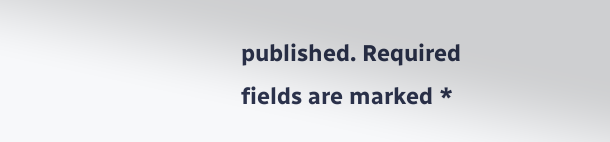published. Required fields are marked *